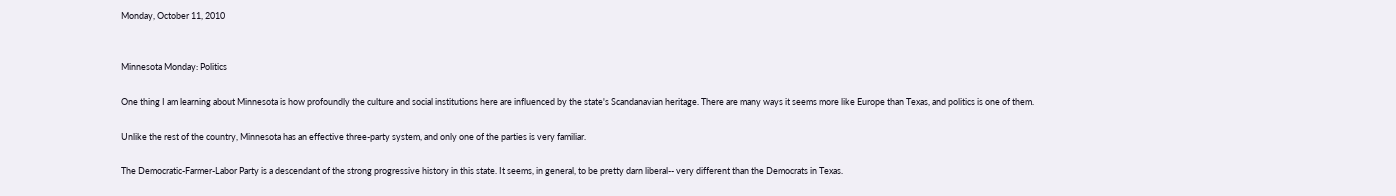Monday, October 11, 2010


Minnesota Monday: Politics

One thing I am learning about Minnesota is how profoundly the culture and social institutions here are influenced by the state's Scandanavian heritage. There are many ways it seems more like Europe than Texas, and politics is one of them.

Unlike the rest of the country, Minnesota has an effective three-party system, and only one of the parties is very familiar.

The Democratic-Farmer-Labor Party is a descendant of the strong progressive history in this state. It seems, in general, to be pretty darn liberal-- very different than the Democrats in Texas.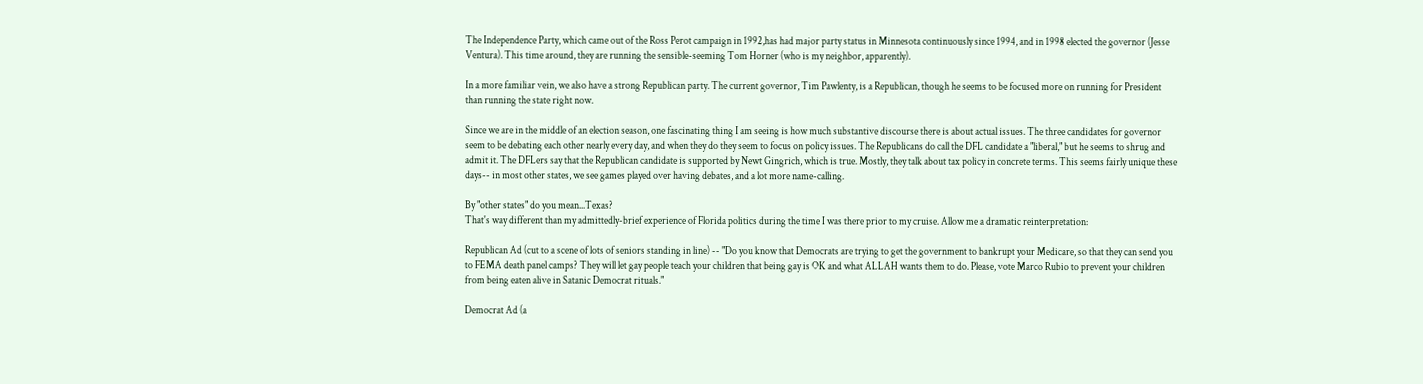The Independence Party, which came out of the Ross Perot campaign in 1992,has had major party status in Minnesota continuously since 1994, and in 1998 elected the governor (Jesse Ventura). This time around, they are running the sensible-seeming Tom Horner (who is my neighbor, apparently).

In a more familiar vein, we also have a strong Republican party. The current governor, Tim Pawlenty, is a Republican, though he seems to be focused more on running for President than running the state right now.

Since we are in the middle of an election season, one fascinating thing I am seeing is how much substantive discourse there is about actual issues. The three candidates for governor seem to be debating each other nearly every day, and when they do they seem to focus on policy issues. The Republicans do call the DFL candidate a "liberal," but he seems to shrug and admit it. The DFLers say that the Republican candidate is supported by Newt Gingrich, which is true. Mostly, they talk about tax policy in concrete terms. This seems fairly unique these days-- in most other states, we see games played over having debates, and a lot more name-calling.

By "other states" do you mean...Texas?
That's way different than my admittedly-brief experience of Florida politics during the time I was there prior to my cruise. Allow me a dramatic reinterpretation:

Republican Ad (cut to a scene of lots of seniors standing in line) -- "Do you know that Democrats are trying to get the government to bankrupt your Medicare, so that they can send you to FEMA death panel camps? They will let gay people teach your children that being gay is OK and what ALLAH wants them to do. Please, vote Marco Rubio to prevent your children from being eaten alive in Satanic Democrat rituals."

Democrat Ad (a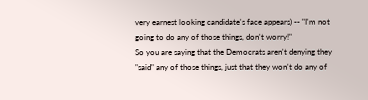very earnest looking candidate's face appears) -- "I'm not going to do any of those things, don't worry!"
So you are saying that the Democrats aren't denying they "said" any of those things, just that they won't do any of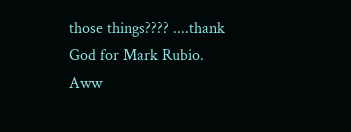those things???? ....thank God for Mark Rubio.
Aww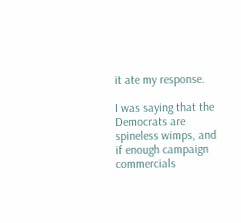it ate my response.

I was saying that the Democrats are spineless wimps, and if enough campaign commercials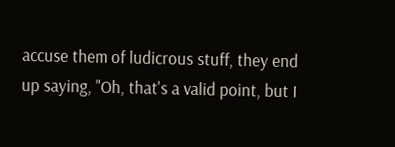accuse them of ludicrous stuff, they end up saying, "Oh, that's a valid point, but I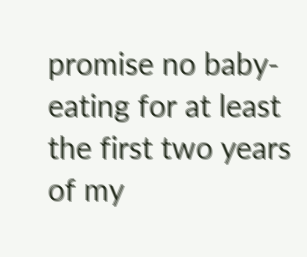promise no baby-eating for at least the first two years of my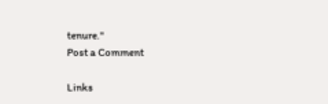tenure."
Post a Comment

Links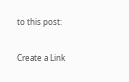to this post:

Create a Link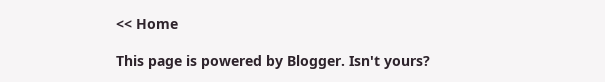<< Home

This page is powered by Blogger. Isn't yours?